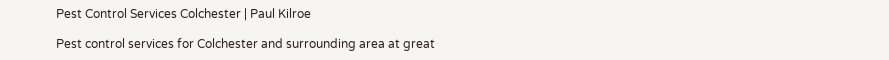Pest Control Services Colchester | Paul Kilroe

Pest control services for Colchester and surrounding area at great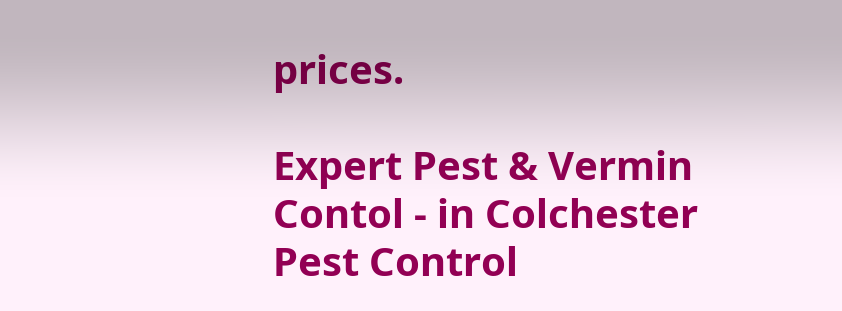prices.

Expert Pest & Vermin Contol - in Colchester
Pest Control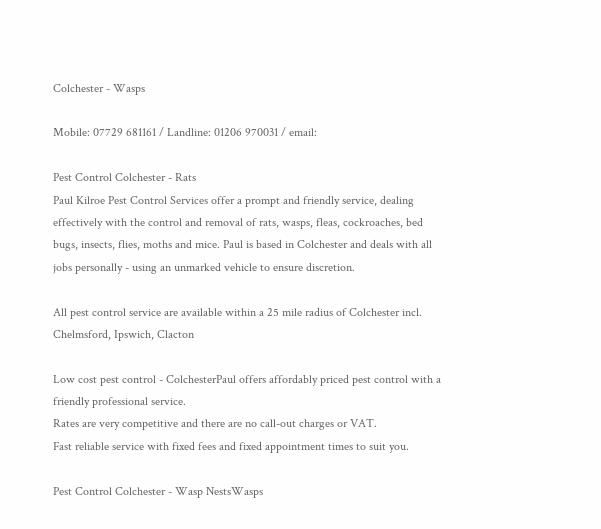Colchester - Wasps

Mobile: 07729 681161 / Landline: 01206 970031 / email:

Pest Control Colchester - Rats
Paul Kilroe Pest Control Services offer a prompt and friendly service, dealing effectively with the control and removal of rats, wasps, fleas, cockroaches, bed bugs, insects, flies, moths and mice. Paul is based in Colchester and deals with all jobs personally - using an unmarked vehicle to ensure discretion.

All pest control service are available within a 25 mile radius of Colchester incl. Chelmsford, Ipswich, Clacton

Low cost pest control - ColchesterPaul offers affordably priced pest control with a friendly professional service.
Rates are very competitive and there are no call-out charges or VAT.
Fast reliable service with fixed fees and fixed appointment times to suit you.

Pest Control Colchester - Wasp NestsWasps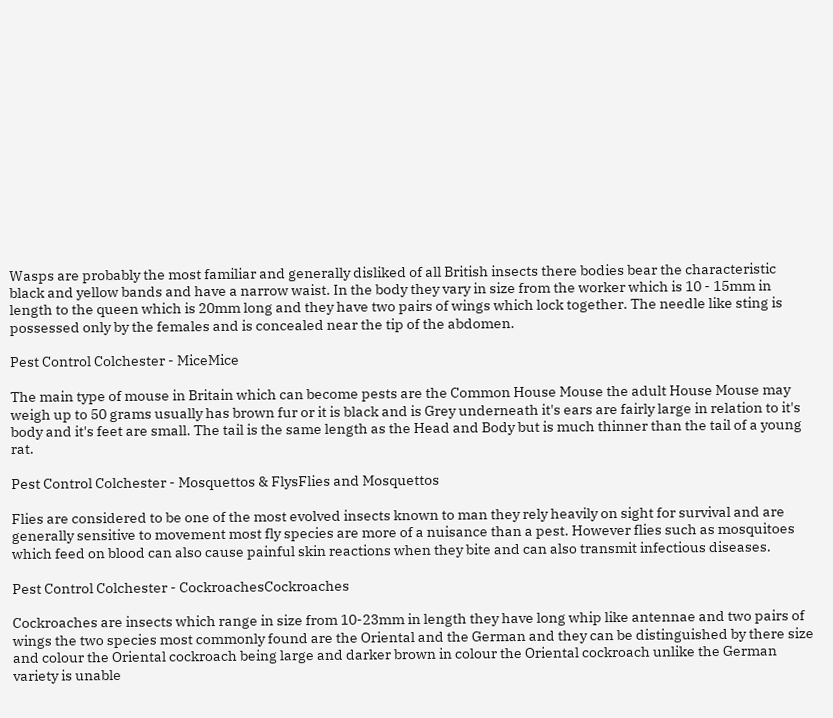Wasps are probably the most familiar and generally disliked of all British insects there bodies bear the characteristic black and yellow bands and have a narrow waist. In the body they vary in size from the worker which is 10 - 15mm in length to the queen which is 20mm long and they have two pairs of wings which lock together. The needle like sting is possessed only by the females and is concealed near the tip of the abdomen.

Pest Control Colchester - MiceMice

The main type of mouse in Britain which can become pests are the Common House Mouse the adult House Mouse may weigh up to 50 grams usually has brown fur or it is black and is Grey underneath it's ears are fairly large in relation to it's body and it's feet are small. The tail is the same length as the Head and Body but is much thinner than the tail of a young rat.

Pest Control Colchester - Mosquettos & FlysFlies and Mosquettos

Flies are considered to be one of the most evolved insects known to man they rely heavily on sight for survival and are generally sensitive to movement most fly species are more of a nuisance than a pest. However flies such as mosquitoes which feed on blood can also cause painful skin reactions when they bite and can also transmit infectious diseases.

Pest Control Colchester - CockroachesCockroaches

Cockroaches are insects which range in size from 10-23mm in length they have long whip like antennae and two pairs of wings the two species most commonly found are the Oriental and the German and they can be distinguished by there size and colour the Oriental cockroach being large and darker brown in colour the Oriental cockroach unlike the German variety is unable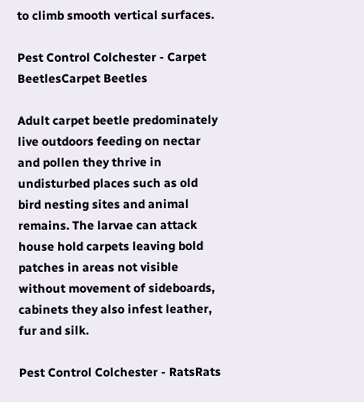to climb smooth vertical surfaces.

Pest Control Colchester - Carpet BeetlesCarpet Beetles

Adult carpet beetle predominately live outdoors feeding on nectar and pollen they thrive in undisturbed places such as old bird nesting sites and animal remains. The larvae can attack house hold carpets leaving bold patches in areas not visible without movement of sideboards, cabinets they also infest leather, fur and silk.

Pest Control Colchester - RatsRats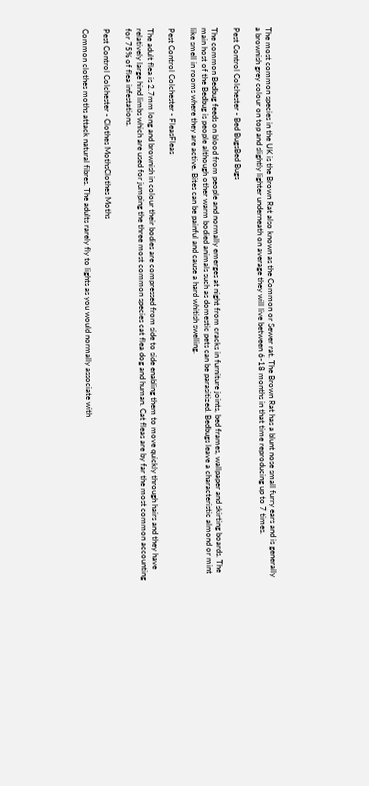The most common species in the UK is the Brown Rat also known as the Common or Sewer rat. The Brown Rat has a blunt nose small furry ears and is generally a brownish grey colour on top and slightly lighter underneath on average they will live between 6-18 months in that time reproducing up to 7 times.

Pest Control Colchester - Bed BugsBed Bugs

The common Bedbug feeds on blood from people and normally emerges at night from cracks in furniture joints, bed frames, wallpaper and skirting boards. The main host of the Bedbug is people although other warm bodied animals such as domestic pets can be parasitized. Bedbugs leave a characteristic almond or mint like smell in rooms where they are active. Bites can be painful and cause a hard whitish swelling.

Pest Control Colchester - FleasFleas

The adult flea is 2.7mm long and brownish in colour their bodies are compressed from side to side enabling them to move quickly through hairs and they have relatively large hind limbs which are used for jumping the three most common species cat flea dog and human. Cat fleas are by far the most common accounting for 75% of flea infestations.

Pest Control Colchester - Clothes MothsClothes Moths

Common clothes moths attack natural fibres. The adults rarely fly to lights as you would normally associate with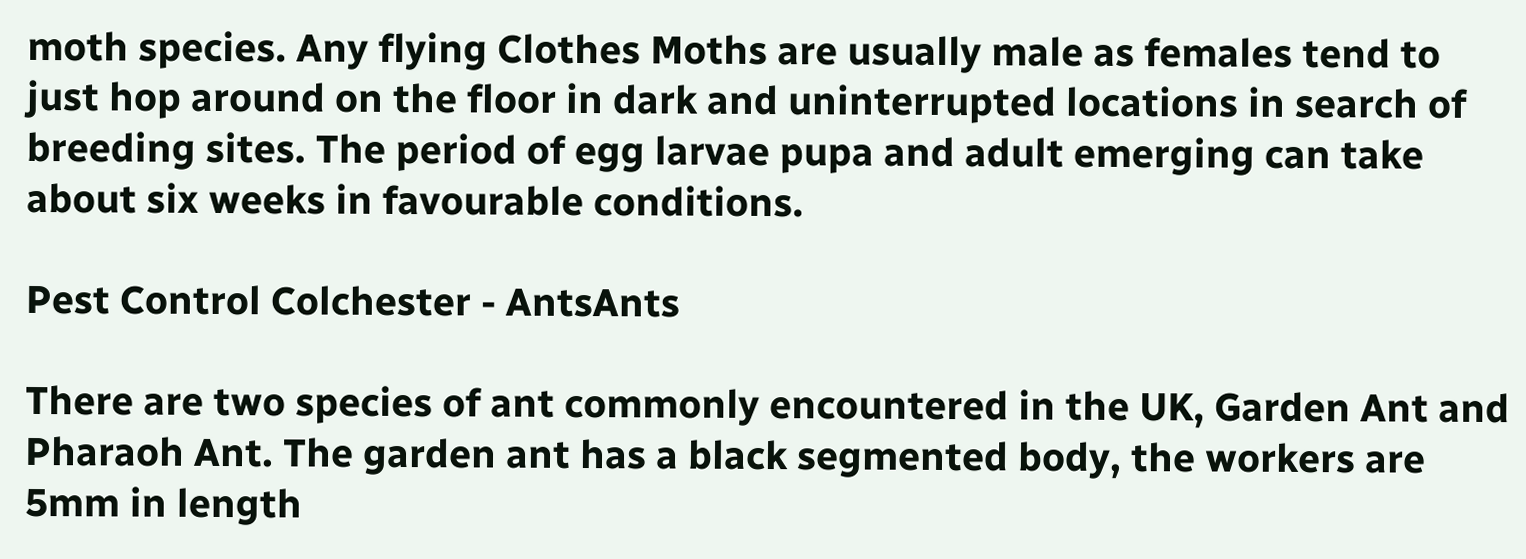moth species. Any flying Clothes Moths are usually male as females tend to just hop around on the floor in dark and uninterrupted locations in search of breeding sites. The period of egg larvae pupa and adult emerging can take about six weeks in favourable conditions.

Pest Control Colchester - AntsAnts

There are two species of ant commonly encountered in the UK, Garden Ant and Pharaoh Ant. The garden ant has a black segmented body, the workers are 5mm in length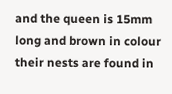and the queen is 15mm long and brown in colour their nests are found in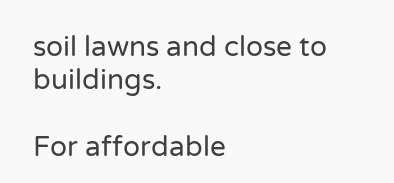soil lawns and close to buildings.

For affordable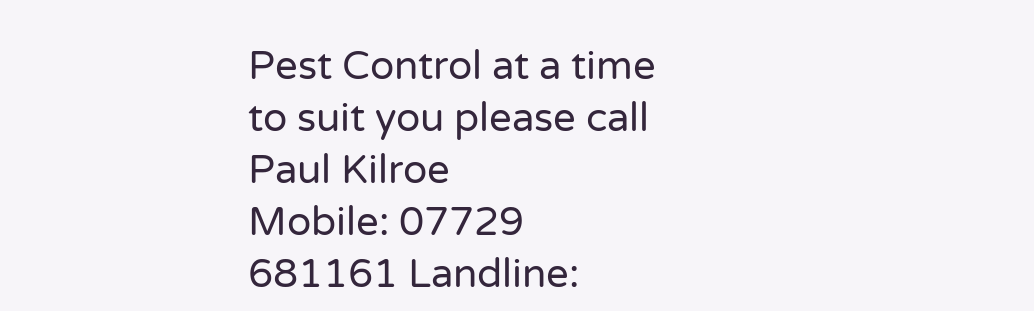Pest Control at a time to suit you please call Paul Kilroe
Mobile: 07729 681161 Landline: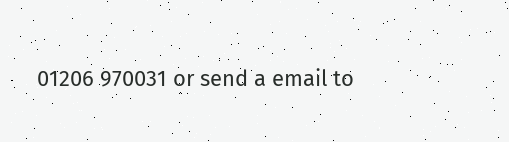01206 970031 or send a email to